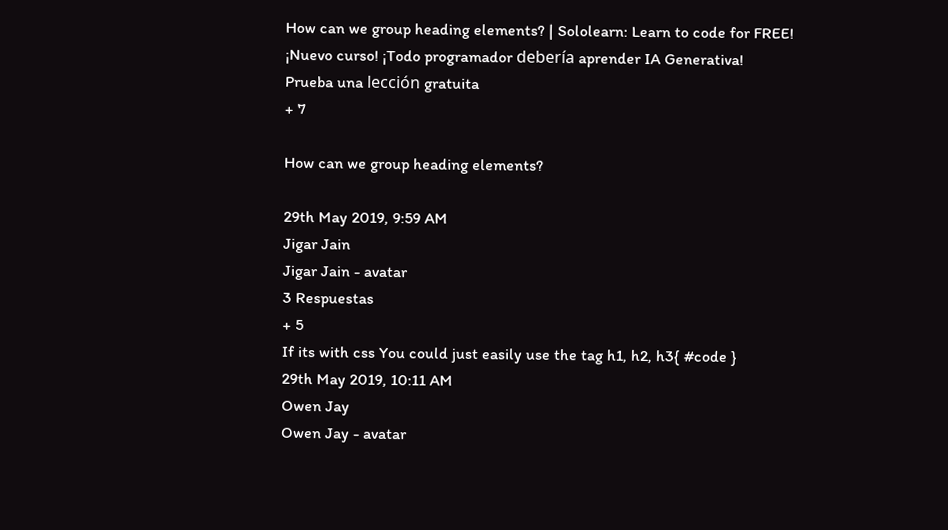How can we group heading elements? | Sololearn: Learn to code for FREE!
¡Nuevo curso! ¡Todo programador debería aprender IA Generativa!
Prueba una lección gratuita
+ 7

How can we group heading elements?

29th May 2019, 9:59 AM
Jigar Jain
Jigar Jain - avatar
3 Respuestas
+ 5
If its with css You could just easily use the tag h1, h2, h3{ #code }
29th May 2019, 10:11 AM
Owen Jay
Owen Jay - avatar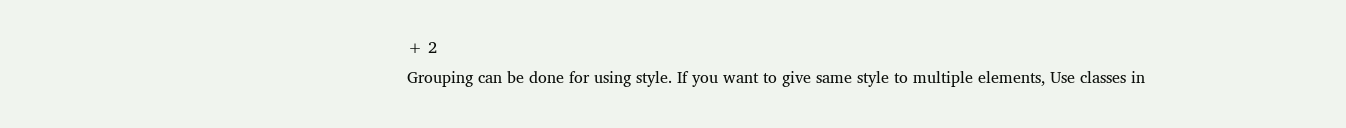+ 2
Grouping can be done for using style. If you want to give same style to multiple elements, Use classes in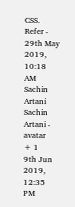CSS. Refer -
29th May 2019, 10:18 AM
Sachin Artani
Sachin Artani - avatar
+ 1
9th Jun 2019, 12:35 PM